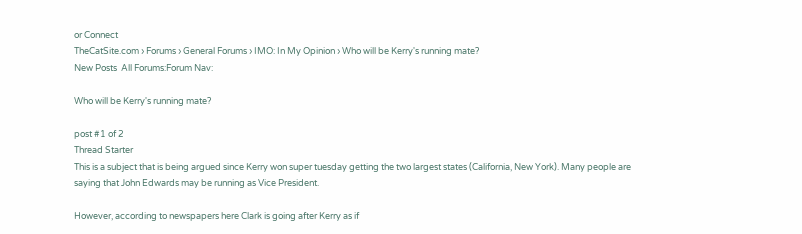or Connect
TheCatSite.com › Forums › General Forums › IMO: In My Opinion › Who will be Kerry's running mate?
New Posts  All Forums:Forum Nav:

Who will be Kerry's running mate?

post #1 of 2
Thread Starter
This is a subject that is being argued since Kerry won super tuesday getting the two largest states (California, New York). Many people are saying that John Edwards may be running as Vice President.

However, according to newspapers here Clark is going after Kerry as if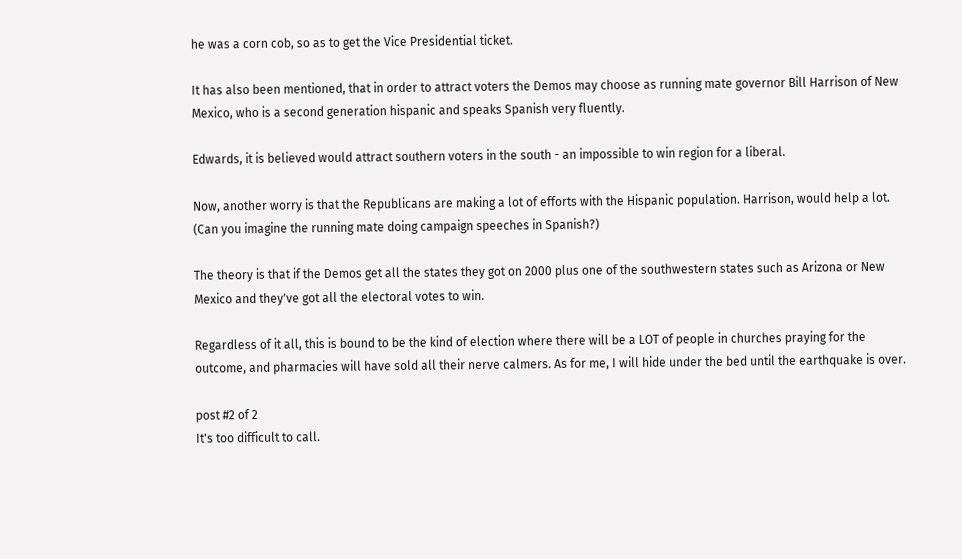he was a corn cob, so as to get the Vice Presidential ticket.

It has also been mentioned, that in order to attract voters the Demos may choose as running mate governor Bill Harrison of New Mexico, who is a second generation hispanic and speaks Spanish very fluently.

Edwards, it is believed would attract southern voters in the south - an impossible to win region for a liberal.

Now, another worry is that the Republicans are making a lot of efforts with the Hispanic population. Harrison, would help a lot. (Can you imagine the running mate doing campaign speeches in Spanish?)

The theory is that if the Demos get all the states they got on 2000 plus one of the southwestern states such as Arizona or New Mexico and they've got all the electoral votes to win.

Regardless of it all, this is bound to be the kind of election where there will be a LOT of people in churches praying for the outcome, and pharmacies will have sold all their nerve calmers. As for me, I will hide under the bed until the earthquake is over.

post #2 of 2
It's too difficult to call.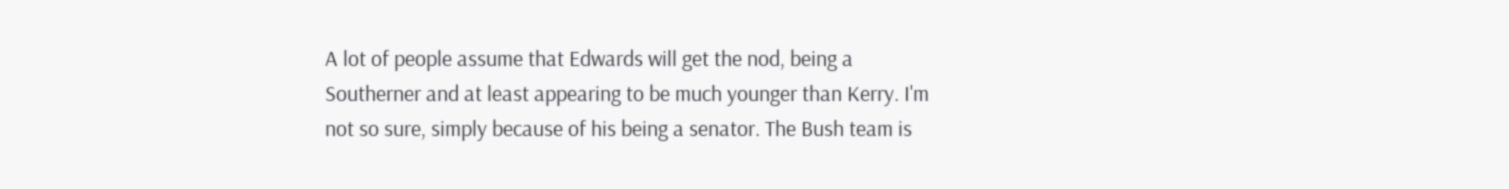A lot of people assume that Edwards will get the nod, being a Southerner and at least appearing to be much younger than Kerry. I'm not so sure, simply because of his being a senator. The Bush team is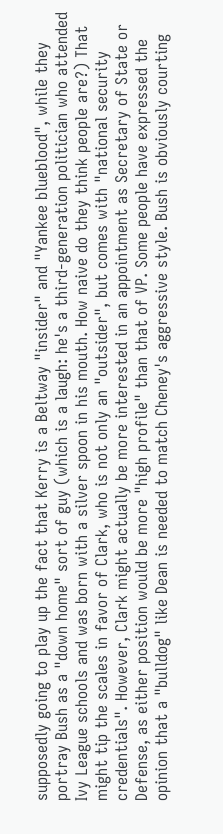supposedly going to play up the fact that Kerry is a Beltway "insider" and "Yankee blueblood", while they portray Bush as a "down home" sort of guy (which is a laugh: he's a third-generation politician who attended Ivy League schools and was born with a silver spoon in his mouth. How naive do they think people are?) That might tip the scales in favor of Clark, who is not only an "outsider", but comes with "national security credentials". However, Clark might actually be more interested in an appointment as Secretary of State or Defense, as either position would be more "high profile" than that of VP. Some people have expressed the opinion that a "bulldog" like Dean is needed to match Cheney's aggressive style. Bush is obviously courting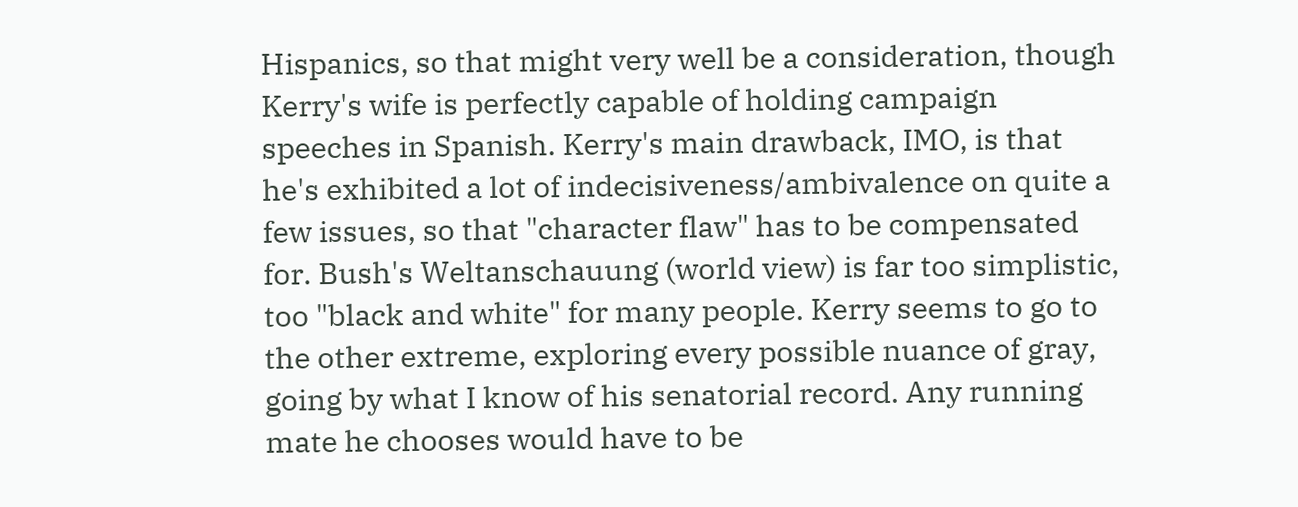Hispanics, so that might very well be a consideration, though Kerry's wife is perfectly capable of holding campaign speeches in Spanish. Kerry's main drawback, IMO, is that he's exhibited a lot of indecisiveness/ambivalence on quite a few issues, so that "character flaw" has to be compensated for. Bush's Weltanschauung (world view) is far too simplistic, too "black and white" for many people. Kerry seems to go to the other extreme, exploring every possible nuance of gray, going by what I know of his senatorial record. Any running mate he chooses would have to be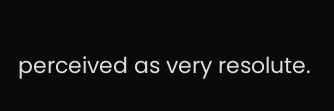perceived as very resolute.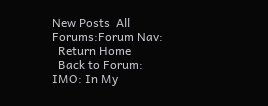New Posts  All Forums:Forum Nav:
  Return Home
  Back to Forum: IMO: In My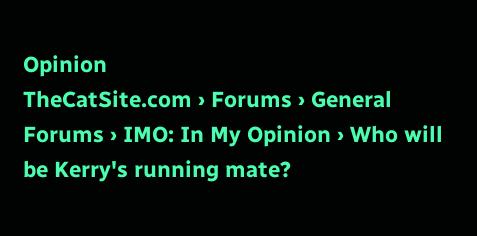Opinion
TheCatSite.com › Forums › General Forums › IMO: In My Opinion › Who will be Kerry's running mate?